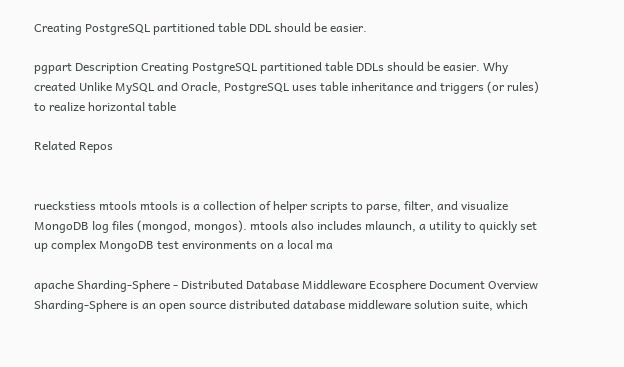Creating PostgreSQL partitioned table DDL should be easier.

pgpart Description Creating PostgreSQL partitioned table DDLs should be easier. Why created Unlike MySQL and Oracle, PostgreSQL uses table inheritance and triggers (or rules) to realize horizontal table

Related Repos


rueckstiess mtools mtools is a collection of helper scripts to parse, filter, and visualize MongoDB log files (mongod, mongos). mtools also includes mlaunch, a utility to quickly set up complex MongoDB test environments on a local ma

apache Sharding-Sphere - Distributed Database Middleware Ecosphere Document Overview Sharding-Sphere is an open source distributed database middleware solution suite, which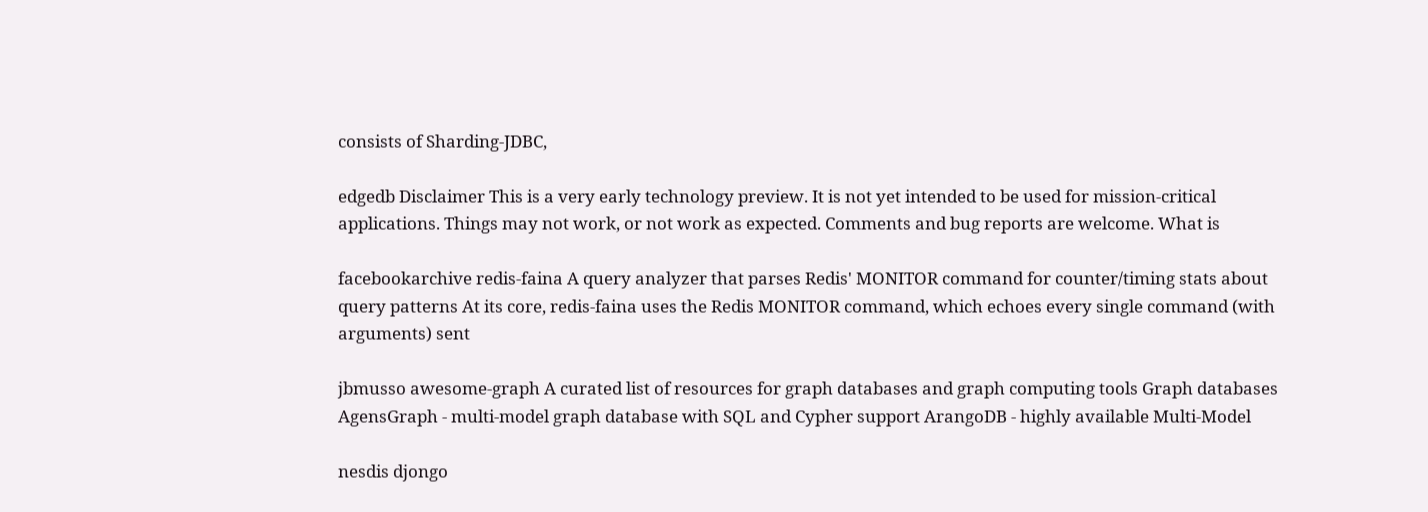consists of Sharding-JDBC,

edgedb Disclaimer This is a very early technology preview. It is not yet intended to be used for mission-critical applications. Things may not work, or not work as expected. Comments and bug reports are welcome. What is

facebookarchive redis-faina A query analyzer that parses Redis' MONITOR command for counter/timing stats about query patterns At its core, redis-faina uses the Redis MONITOR command, which echoes every single command (with arguments) sent

jbmusso awesome-graph A curated list of resources for graph databases and graph computing tools Graph databases AgensGraph - multi-model graph database with SQL and Cypher support ArangoDB - highly available Multi-Model

nesdis djongo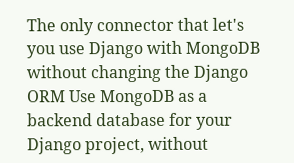The only connector that let's you use Django with MongoDB without changing the Django ORM Use MongoDB as a backend database for your Django project, without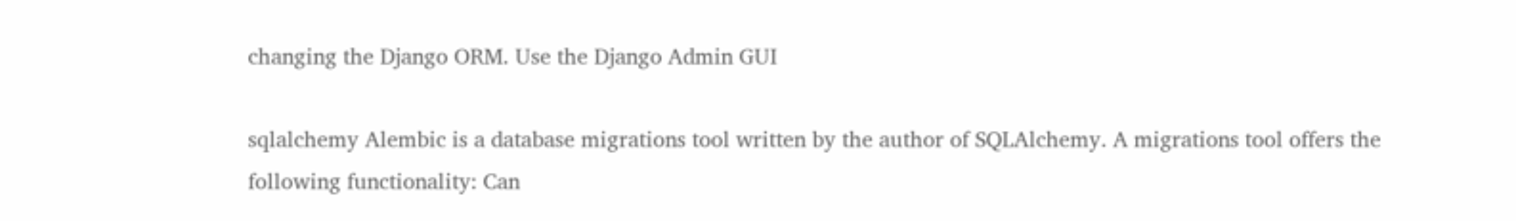changing the Django ORM. Use the Django Admin GUI

sqlalchemy Alembic is a database migrations tool written by the author of SQLAlchemy. A migrations tool offers the following functionality: Can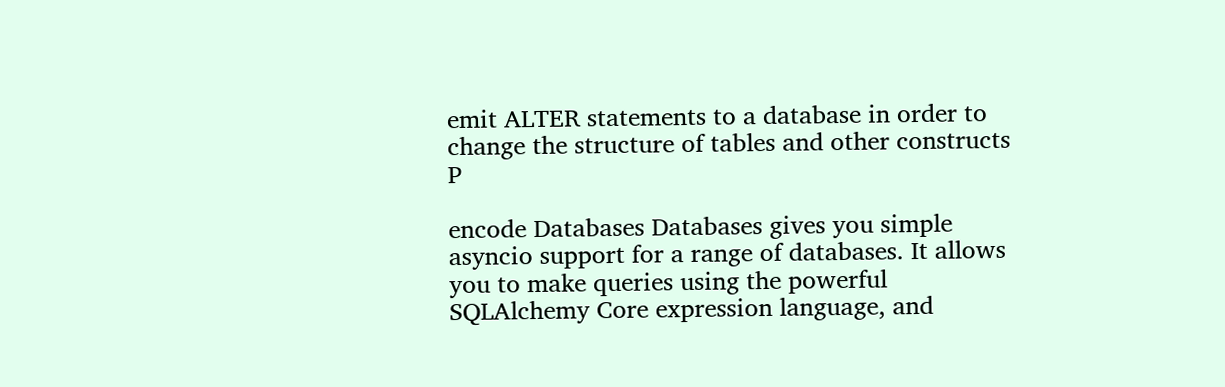emit ALTER statements to a database in order to change the structure of tables and other constructs P

encode Databases Databases gives you simple asyncio support for a range of databases. It allows you to make queries using the powerful SQLAlchemy Core expression language, and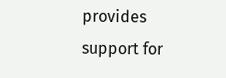provides support for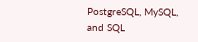PostgreSQL, MySQL, and SQL